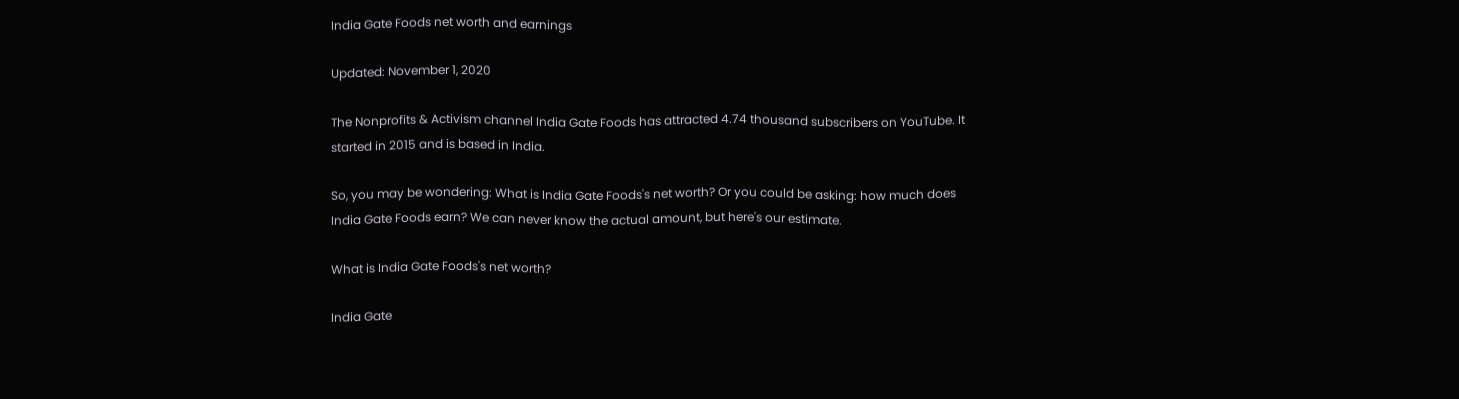India Gate Foods net worth and earnings

Updated: November 1, 2020

The Nonprofits & Activism channel India Gate Foods has attracted 4.74 thousand subscribers on YouTube. It started in 2015 and is based in India.

So, you may be wondering: What is India Gate Foods's net worth? Or you could be asking: how much does India Gate Foods earn? We can never know the actual amount, but here's our estimate.

What is India Gate Foods's net worth?

India Gate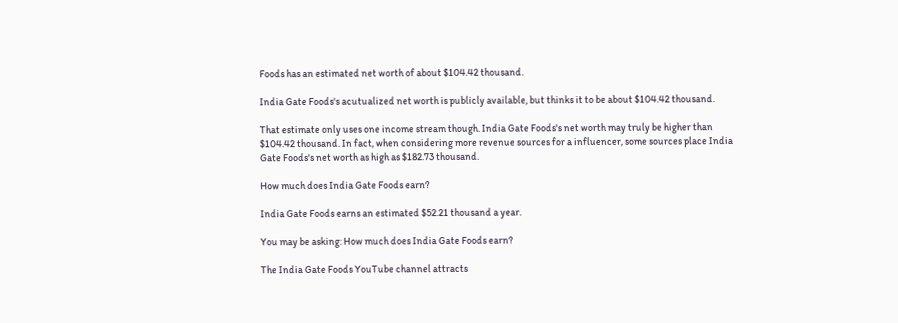Foods has an estimated net worth of about $104.42 thousand.

India Gate Foods's acutualized net worth is publicly available, but thinks it to be about $104.42 thousand.

That estimate only uses one income stream though. India Gate Foods's net worth may truly be higher than $104.42 thousand. In fact, when considering more revenue sources for a influencer, some sources place India Gate Foods's net worth as high as $182.73 thousand.

How much does India Gate Foods earn?

India Gate Foods earns an estimated $52.21 thousand a year.

You may be asking: How much does India Gate Foods earn?

The India Gate Foods YouTube channel attracts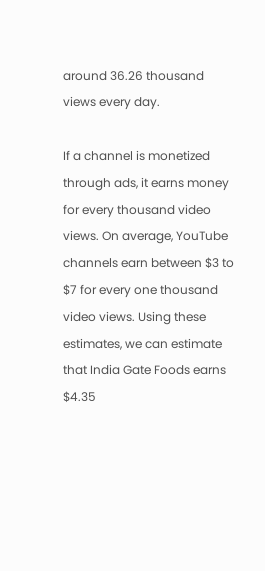around 36.26 thousand views every day.

If a channel is monetized through ads, it earns money for every thousand video views. On average, YouTube channels earn between $3 to $7 for every one thousand video views. Using these estimates, we can estimate that India Gate Foods earns $4.35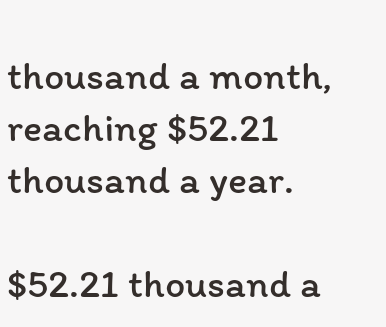thousand a month, reaching $52.21 thousand a year.

$52.21 thousand a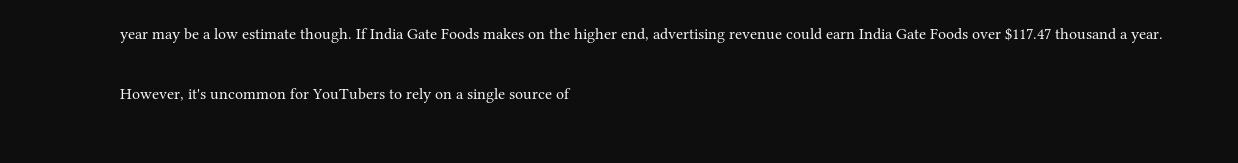year may be a low estimate though. If India Gate Foods makes on the higher end, advertising revenue could earn India Gate Foods over $117.47 thousand a year.

However, it's uncommon for YouTubers to rely on a single source of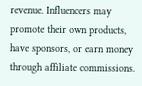revenue. Influencers may promote their own products, have sponsors, or earn money through affiliate commissions.